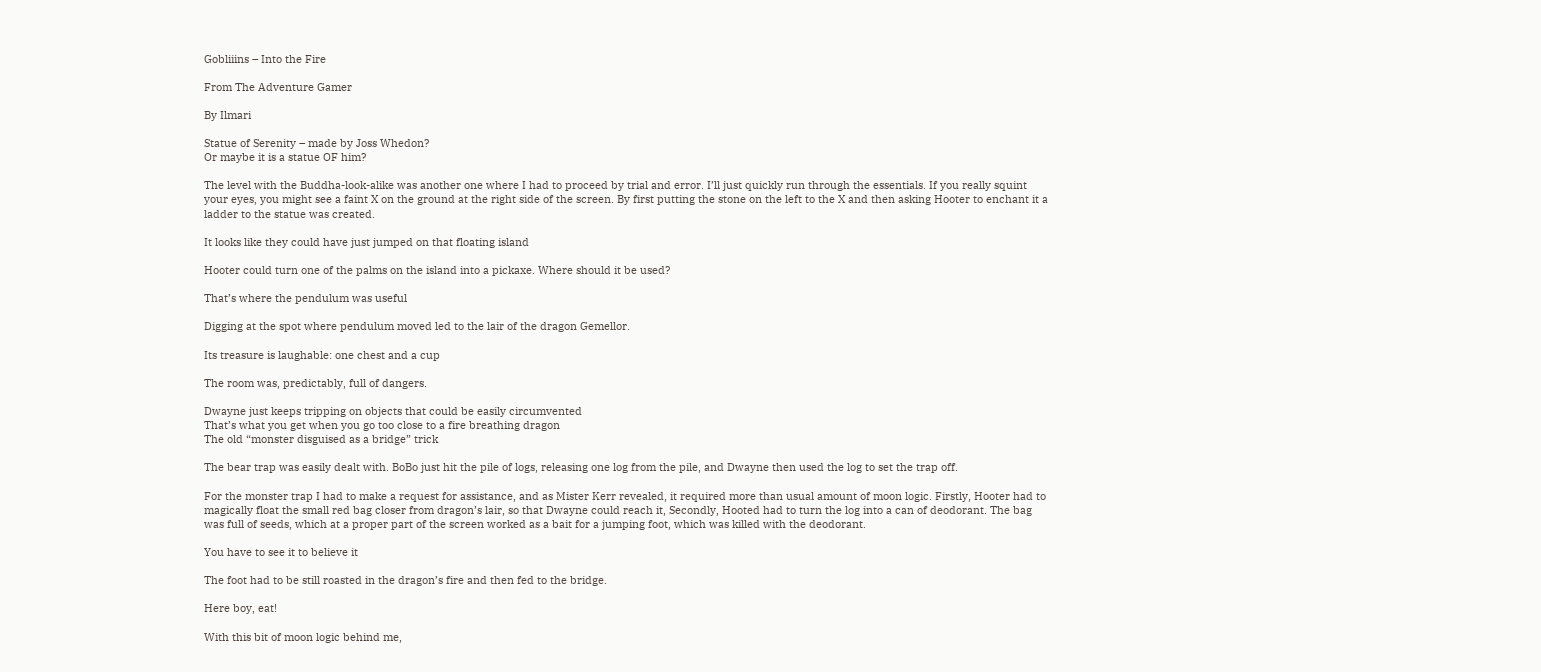Gobliiins – Into the Fire

From The Adventure Gamer

By Ilmari

Statue of Serenity – made by Joss Whedon?
Or maybe it is a statue OF him?

The level with the Buddha-look-alike was another one where I had to proceed by trial and error. I’ll just quickly run through the essentials. If you really squint your eyes, you might see a faint X on the ground at the right side of the screen. By first putting the stone on the left to the X and then asking Hooter to enchant it a ladder to the statue was created.

It looks like they could have just jumped on that floating island

Hooter could turn one of the palms on the island into a pickaxe. Where should it be used?

That’s where the pendulum was useful

Digging at the spot where pendulum moved led to the lair of the dragon Gemellor.

Its treasure is laughable: one chest and a cup

The room was, predictably, full of dangers.

Dwayne just keeps tripping on objects that could be easily circumvented
That’s what you get when you go too close to a fire breathing dragon
The old “monster disguised as a bridge” trick

The bear trap was easily dealt with. BoBo just hit the pile of logs, releasing one log from the pile, and Dwayne then used the log to set the trap off.

For the monster trap I had to make a request for assistance, and as Mister Kerr revealed, it required more than usual amount of moon logic. Firstly, Hooter had to magically float the small red bag closer from dragon’s lair, so that Dwayne could reach it, Secondly, Hooted had to turn the log into a can of deodorant. The bag was full of seeds, which at a proper part of the screen worked as a bait for a jumping foot, which was killed with the deodorant.

You have to see it to believe it

The foot had to be still roasted in the dragon’s fire and then fed to the bridge.

Here boy, eat!

With this bit of moon logic behind me,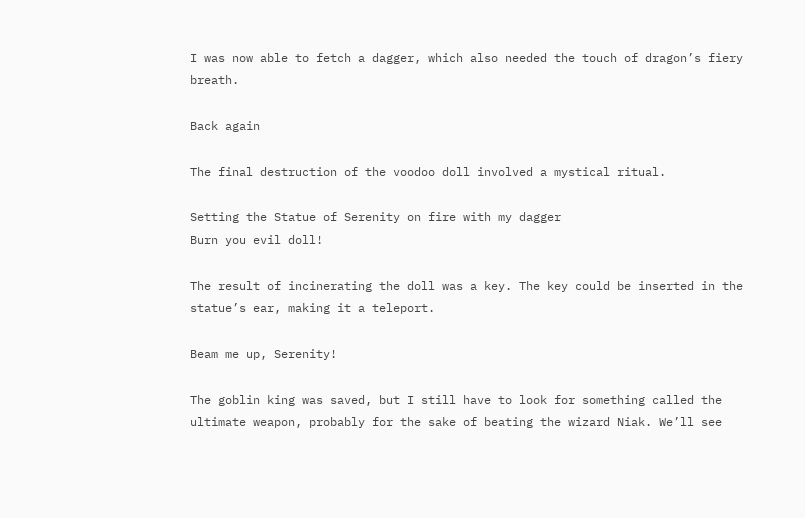I was now able to fetch a dagger, which also needed the touch of dragon’s fiery breath.

Back again

The final destruction of the voodoo doll involved a mystical ritual.

Setting the Statue of Serenity on fire with my dagger
Burn you evil doll!

The result of incinerating the doll was a key. The key could be inserted in the statue’s ear, making it a teleport.

Beam me up, Serenity!

The goblin king was saved, but I still have to look for something called the ultimate weapon, probably for the sake of beating the wizard Niak. We’ll see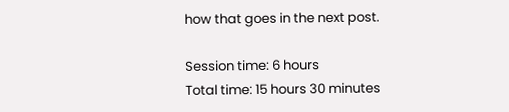how that goes in the next post.

Session time: 6 hours
Total time: 15 hours 30 minutes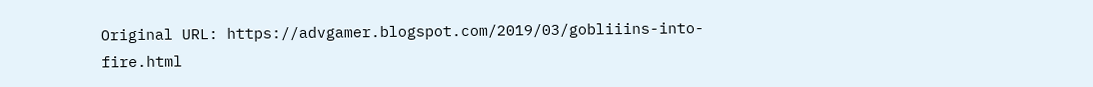Original URL: https://advgamer.blogspot.com/2019/03/gobliiins-into-fire.html